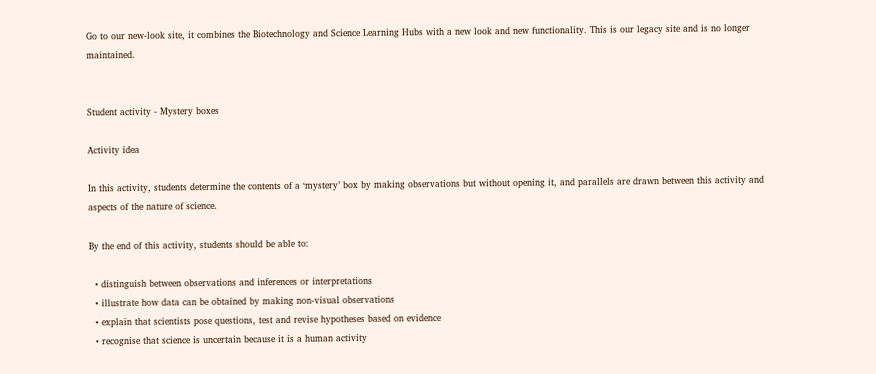Go to our new-look site, it combines the Biotechnology and Science Learning Hubs with a new look and new functionality. This is our legacy site and is no longer maintained.


Student activity - Mystery boxes

Activity idea

In this activity, students determine the contents of a ‘mystery’ box by making observations but without opening it, and parallels are drawn between this activity and aspects of the nature of science.

By the end of this activity, students should be able to:

  • distinguish between observations and inferences or interpretations
  • illustrate how data can be obtained by making non-visual observations
  • explain that scientists pose questions, test and revise hypotheses based on evidence
  • recognise that science is uncertain because it is a human activity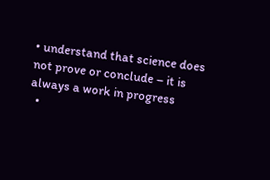• understand that science does not prove or conclude – it is always a work in progress
  •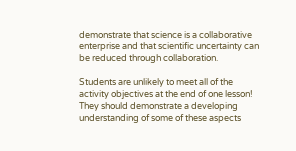demonstrate that science is a collaborative enterprise and that scientific uncertainty can be reduced through collaboration.

Students are unlikely to meet all of the activity objectives at the end of one lesson! They should demonstrate a developing understanding of some of these aspects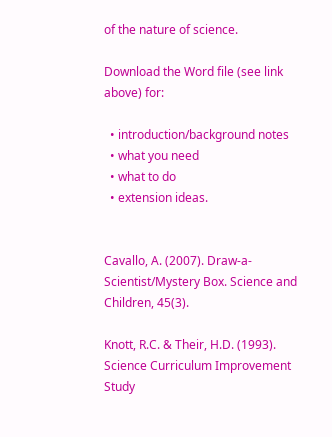of the nature of science.

Download the Word file (see link above) for:

  • introduction/background notes
  • what you need
  • what to do
  • extension ideas.


Cavallo, A. (2007). Draw-a-Scientist/Mystery Box. Science and Children, 45(3).

Knott, R.C. & Their, H.D. (1993). Science Curriculum Improvement Study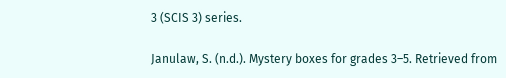3 (SCIS 3) series.

Janulaw, S. (n.d.). Mystery boxes for grades 3–5. Retrieved from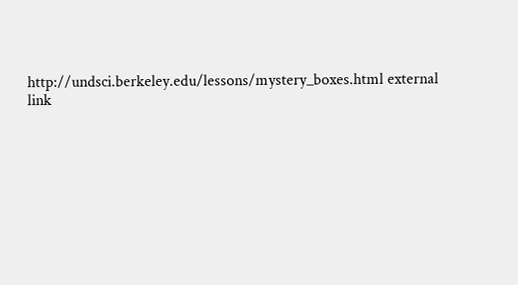http://undsci.berkeley.edu/lessons/mystery_boxes.html external link